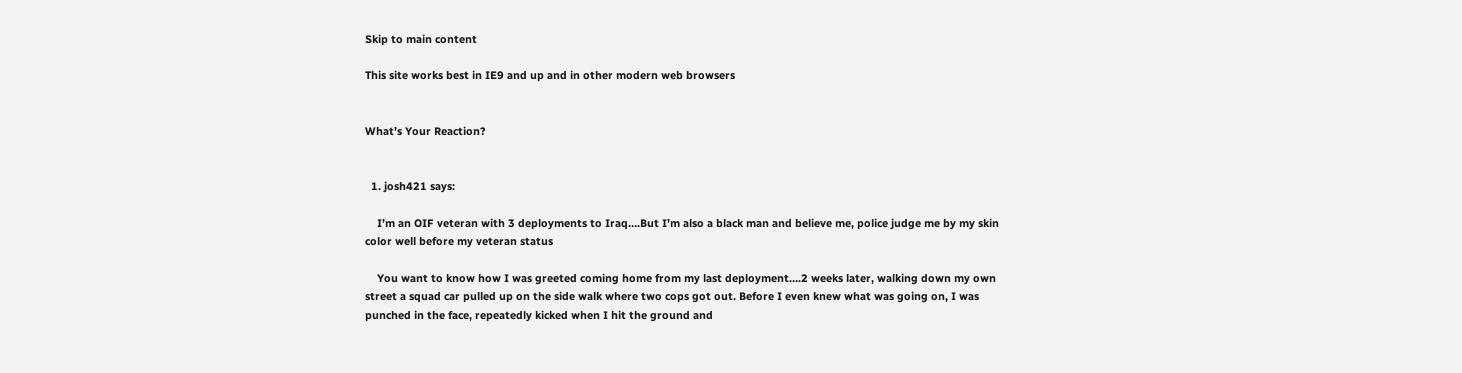Skip to main content

This site works best in IE9 and up and in other modern web browsers


What’s Your Reaction?


  1. josh421 says:

    I’m an OIF veteran with 3 deployments to Iraq….But I’m also a black man and believe me, police judge me by my skin color well before my veteran status

    You want to know how I was greeted coming home from my last deployment….2 weeks later, walking down my own street a squad car pulled up on the side walk where two cops got out. Before I even knew what was going on, I was punched in the face, repeatedly kicked when I hit the ground and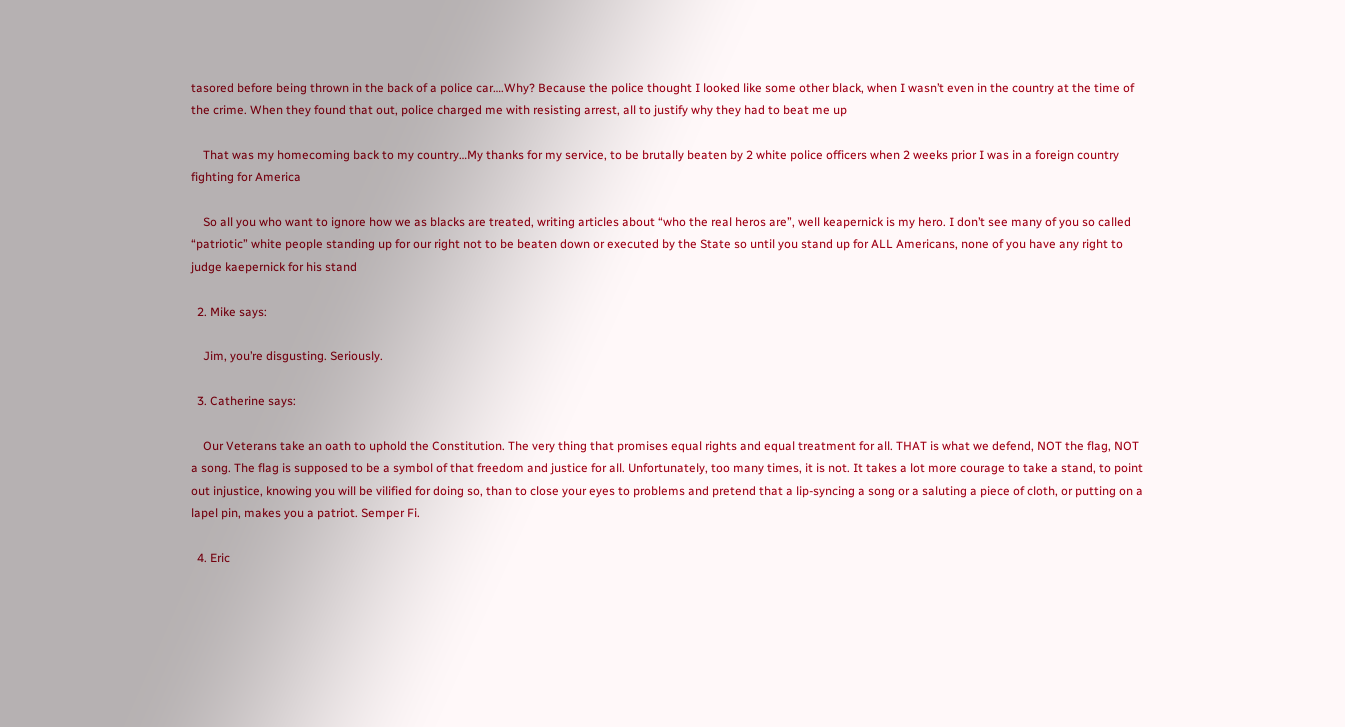tasored before being thrown in the back of a police car….Why? Because the police thought I looked like some other black, when I wasn’t even in the country at the time of the crime. When they found that out, police charged me with resisting arrest, all to justify why they had to beat me up

    That was my homecoming back to my country…My thanks for my service, to be brutally beaten by 2 white police officers when 2 weeks prior I was in a foreign country fighting for America

    So all you who want to ignore how we as blacks are treated, writing articles about “who the real heros are”, well keapernick is my hero. I don’t see many of you so called “patriotic” white people standing up for our right not to be beaten down or executed by the State so until you stand up for ALL Americans, none of you have any right to judge kaepernick for his stand

  2. Mike says:

    Jim, you’re disgusting. Seriously.

  3. Catherine says:

    Our Veterans take an oath to uphold the Constitution. The very thing that promises equal rights and equal treatment for all. THAT is what we defend, NOT the flag, NOT a song. The flag is supposed to be a symbol of that freedom and justice for all. Unfortunately, too many times, it is not. It takes a lot more courage to take a stand, to point out injustice, knowing you will be vilified for doing so, than to close your eyes to problems and pretend that a lip-syncing a song or a saluting a piece of cloth, or putting on a lapel pin, makes you a patriot. Semper Fi.

  4. Eric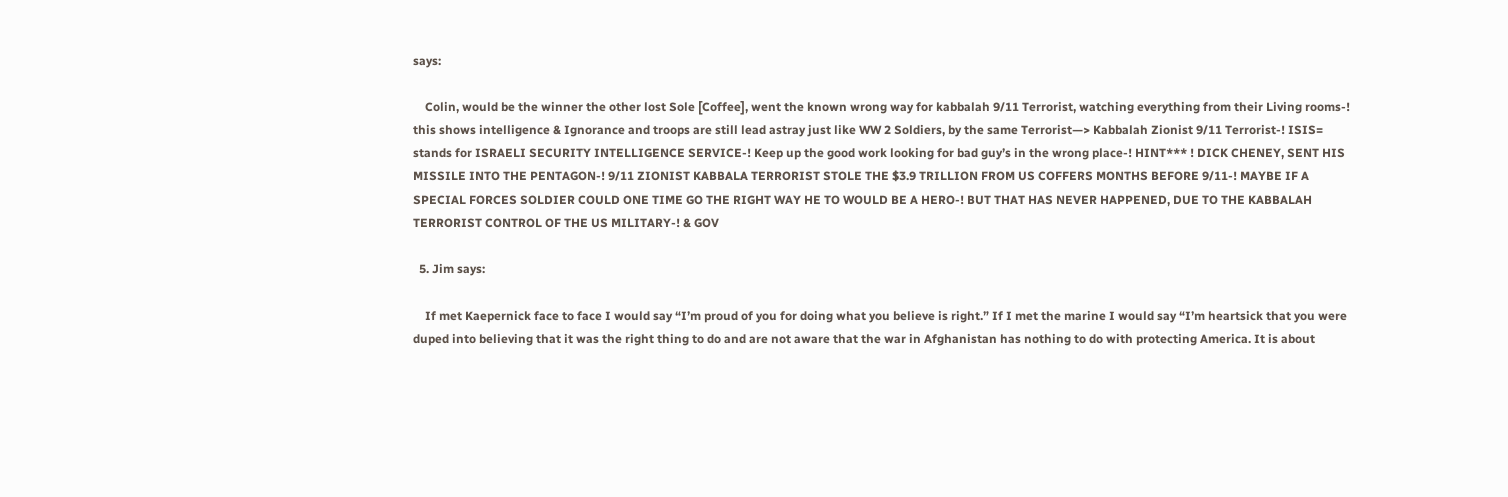says:

    Colin, would be the winner the other lost Sole [Coffee], went the known wrong way for kabbalah 9/11 Terrorist, watching everything from their Living rooms-! this shows intelligence & Ignorance and troops are still lead astray just like WW 2 Soldiers, by the same Terrorist—> Kabbalah Zionist 9/11 Terrorist-! ISIS= stands for ISRAELI SECURITY INTELLIGENCE SERVICE-! Keep up the good work looking for bad guy’s in the wrong place-! HINT*** ! DICK CHENEY, SENT HIS MISSILE INTO THE PENTAGON-! 9/11 ZIONIST KABBALA TERRORIST STOLE THE $3.9 TRILLION FROM US COFFERS MONTHS BEFORE 9/11-! MAYBE IF A SPECIAL FORCES SOLDIER COULD ONE TIME GO THE RIGHT WAY HE TO WOULD BE A HERO-! BUT THAT HAS NEVER HAPPENED, DUE TO THE KABBALAH TERRORIST CONTROL OF THE US MILITARY-! & GOV

  5. Jim says:

    If met Kaepernick face to face I would say “I’m proud of you for doing what you believe is right.” If I met the marine I would say “I’m heartsick that you were duped into believing that it was the right thing to do and are not aware that the war in Afghanistan has nothing to do with protecting America. It is about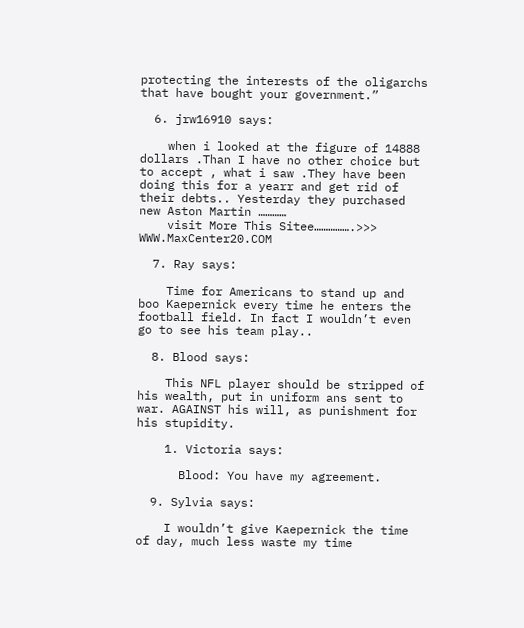protecting the interests of the oligarchs that have bought your government.”

  6. jrw16910 says:

    when i looked at the figure of 14888 dollars .Than I have no other choice but to accept , what i saw .They have been doing this for a yearr and get rid of their debts.. Yesterday they purchased new Aston Martin …………
    visit More This Sitee…………….>>> WWW.MaxCenter20.COM

  7. Ray says:

    Time for Americans to stand up and boo Kaepernick every time he enters the football field. In fact I wouldn’t even go to see his team play..

  8. Blood says:

    This NFL player should be stripped of his wealth, put in uniform ans sent to war. AGAINST his will, as punishment for his stupidity.

    1. Victoria says:

      Blood: You have my agreement.

  9. Sylvia says:

    I wouldn’t give Kaepernick the time of day, much less waste my time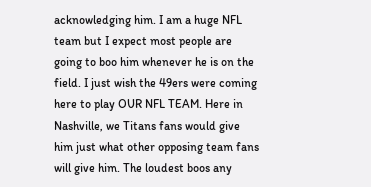acknowledging him. I am a huge NFL team but I expect most people are going to boo him whenever he is on the field. I just wish the 49ers were coming here to play OUR NFL TEAM. Here in Nashville, we Titans fans would give him just what other opposing team fans will give him. The loudest boos any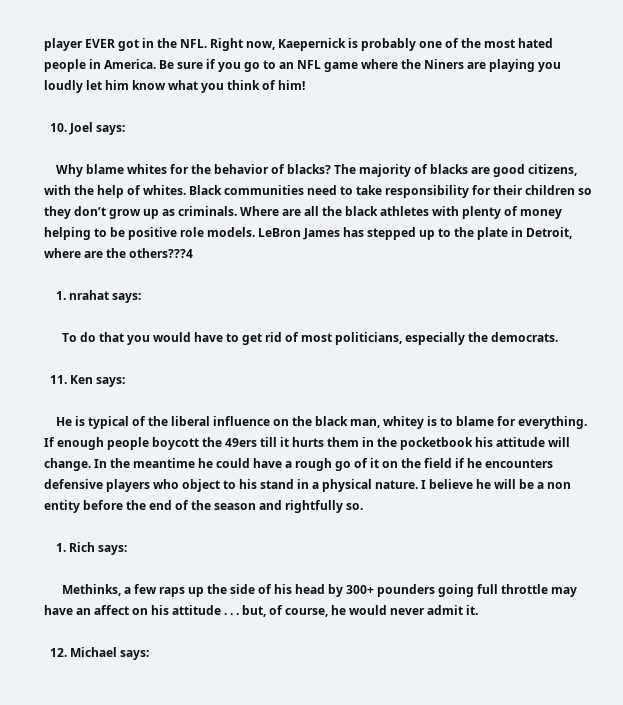player EVER got in the NFL. Right now, Kaepernick is probably one of the most hated people in America. Be sure if you go to an NFL game where the Niners are playing you loudly let him know what you think of him!

  10. Joel says:

    Why blame whites for the behavior of blacks? The majority of blacks are good citizens, with the help of whites. Black communities need to take responsibility for their children so they don’t grow up as criminals. Where are all the black athletes with plenty of money helping to be positive role models. LeBron James has stepped up to the plate in Detroit, where are the others???4

    1. nrahat says:

      To do that you would have to get rid of most politicians, especially the democrats.

  11. Ken says:

    He is typical of the liberal influence on the black man, whitey is to blame for everything. If enough people boycott the 49ers till it hurts them in the pocketbook his attitude will change. In the meantime he could have a rough go of it on the field if he encounters defensive players who object to his stand in a physical nature. I believe he will be a non entity before the end of the season and rightfully so.

    1. Rich says:

      Methinks, a few raps up the side of his head by 300+ pounders going full throttle may have an affect on his attitude . . . but, of course, he would never admit it.

  12. Michael says: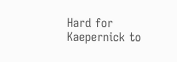Hard for Kaepernick to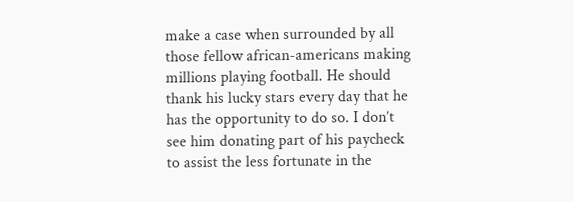make a case when surrounded by all those fellow african-americans making millions playing football. He should thank his lucky stars every day that he has the opportunity to do so. I don’t see him donating part of his paycheck to assist the less fortunate in the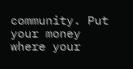community. Put your money where your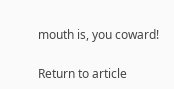mouth is, you coward!

Return to article